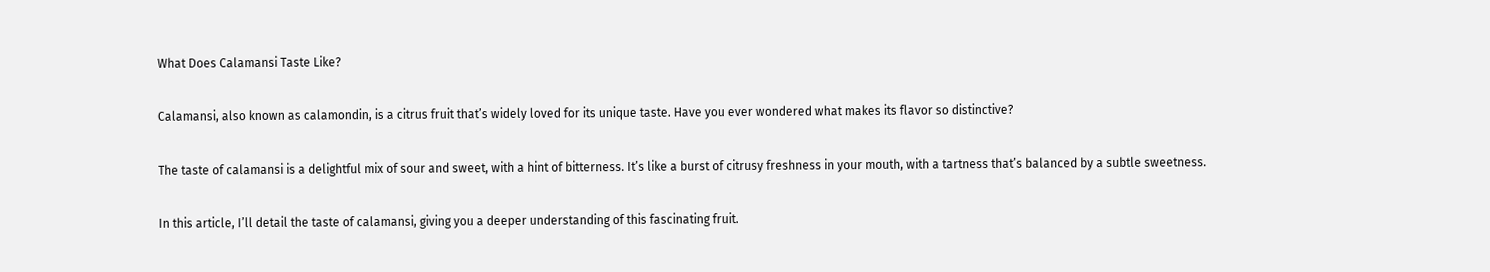What Does Calamansi Taste Like?

Calamansi, also known as calamondin, is a citrus fruit that’s widely loved for its unique taste. Have you ever wondered what makes its flavor so distinctive?

The taste of calamansi is a delightful mix of sour and sweet, with a hint of bitterness. It’s like a burst of citrusy freshness in your mouth, with a tartness that’s balanced by a subtle sweetness.

In this article, I’ll detail the taste of calamansi, giving you a deeper understanding of this fascinating fruit.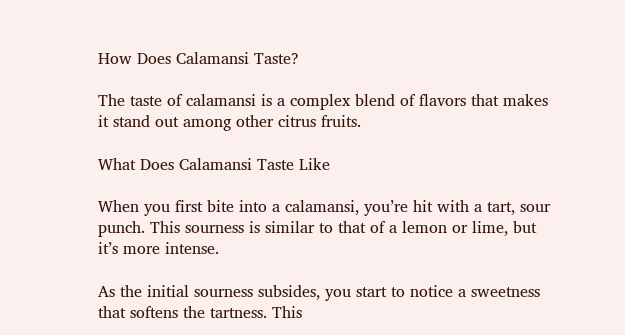How Does Calamansi Taste?

The taste of calamansi is a complex blend of flavors that makes it stand out among other citrus fruits.

What Does Calamansi Taste Like

When you first bite into a calamansi, you’re hit with a tart, sour punch. This sourness is similar to that of a lemon or lime, but it’s more intense.

As the initial sourness subsides, you start to notice a sweetness that softens the tartness. This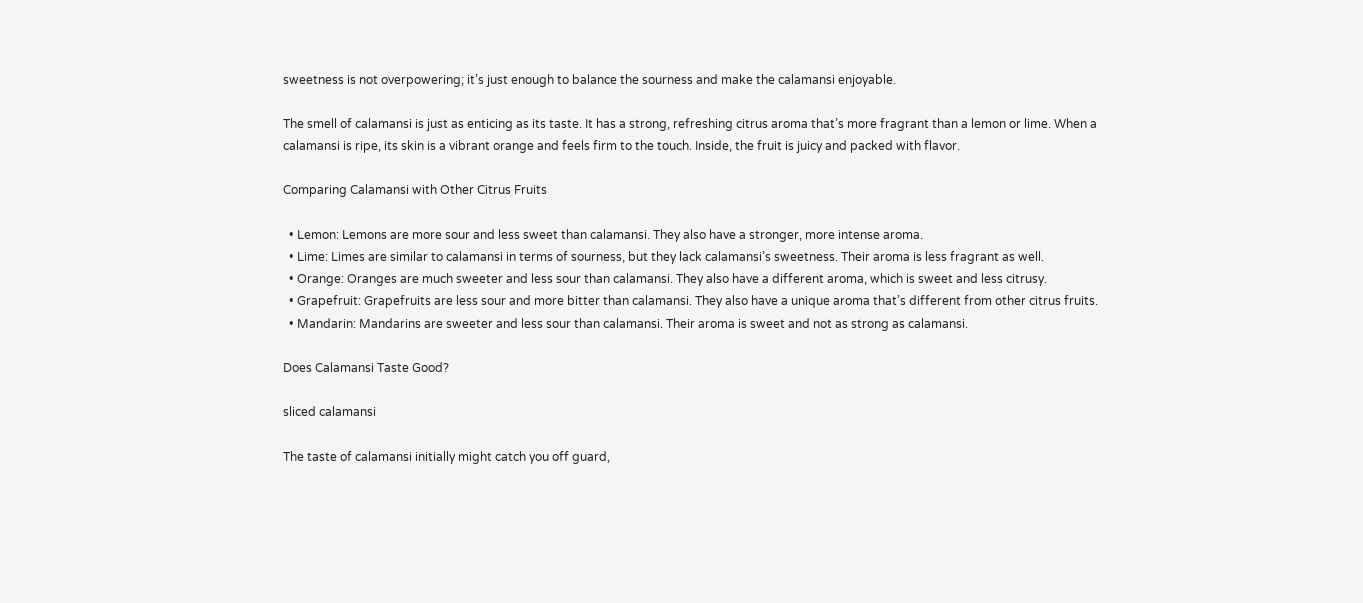sweetness is not overpowering; it’s just enough to balance the sourness and make the calamansi enjoyable.

The smell of calamansi is just as enticing as its taste. It has a strong, refreshing citrus aroma that’s more fragrant than a lemon or lime. When a calamansi is ripe, its skin is a vibrant orange and feels firm to the touch. Inside, the fruit is juicy and packed with flavor.

Comparing Calamansi with Other Citrus Fruits

  • Lemon: Lemons are more sour and less sweet than calamansi. They also have a stronger, more intense aroma.
  • Lime: Limes are similar to calamansi in terms of sourness, but they lack calamansi’s sweetness. Their aroma is less fragrant as well.
  • Orange: Oranges are much sweeter and less sour than calamansi. They also have a different aroma, which is sweet and less citrusy.
  • Grapefruit: Grapefruits are less sour and more bitter than calamansi. They also have a unique aroma that’s different from other citrus fruits.
  • Mandarin: Mandarins are sweeter and less sour than calamansi. Their aroma is sweet and not as strong as calamansi.

Does Calamansi Taste Good?

sliced calamansi

The taste of calamansi initially might catch you off guard,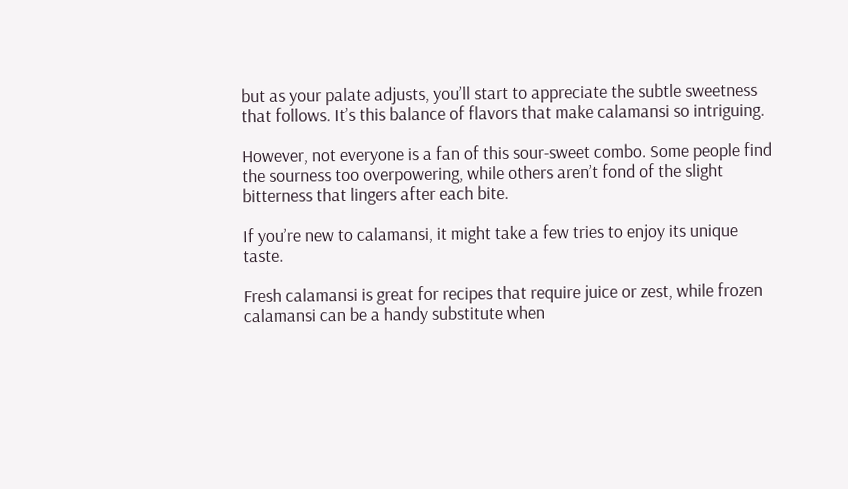but as your palate adjusts, you’ll start to appreciate the subtle sweetness that follows. It’s this balance of flavors that make calamansi so intriguing.

However, not everyone is a fan of this sour-sweet combo. Some people find the sourness too overpowering, while others aren’t fond of the slight bitterness that lingers after each bite.

If you’re new to calamansi, it might take a few tries to enjoy its unique taste.

Fresh calamansi is great for recipes that require juice or zest, while frozen calamansi can be a handy substitute when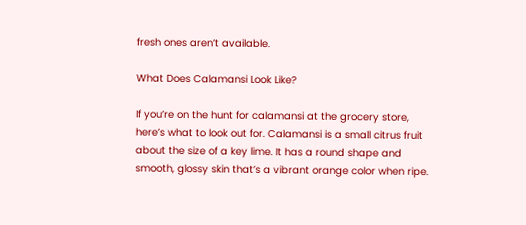fresh ones aren’t available.

What Does Calamansi Look Like?

If you’re on the hunt for calamansi at the grocery store, here’s what to look out for. Calamansi is a small citrus fruit about the size of a key lime. It has a round shape and smooth, glossy skin that’s a vibrant orange color when ripe.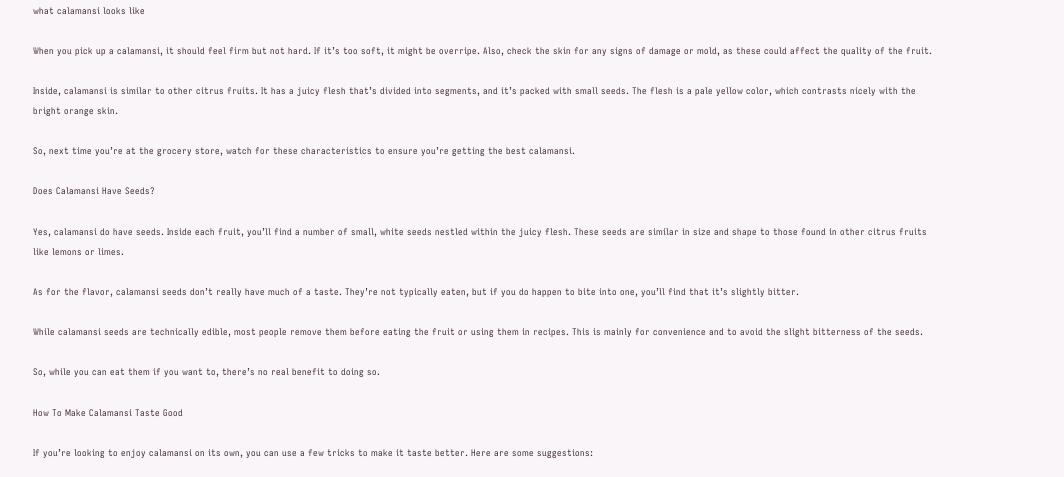what calamansi looks like

When you pick up a calamansi, it should feel firm but not hard. If it’s too soft, it might be overripe. Also, check the skin for any signs of damage or mold, as these could affect the quality of the fruit.

Inside, calamansi is similar to other citrus fruits. It has a juicy flesh that’s divided into segments, and it’s packed with small seeds. The flesh is a pale yellow color, which contrasts nicely with the bright orange skin.

So, next time you’re at the grocery store, watch for these characteristics to ensure you’re getting the best calamansi.

Does Calamansi Have Seeds?

Yes, calamansi do have seeds. Inside each fruit, you’ll find a number of small, white seeds nestled within the juicy flesh. These seeds are similar in size and shape to those found in other citrus fruits like lemons or limes.

As for the flavor, calamansi seeds don’t really have much of a taste. They’re not typically eaten, but if you do happen to bite into one, you’ll find that it’s slightly bitter.

While calamansi seeds are technically edible, most people remove them before eating the fruit or using them in recipes. This is mainly for convenience and to avoid the slight bitterness of the seeds.

So, while you can eat them if you want to, there’s no real benefit to doing so.

How To Make Calamansi Taste Good

If you’re looking to enjoy calamansi on its own, you can use a few tricks to make it taste better. Here are some suggestions: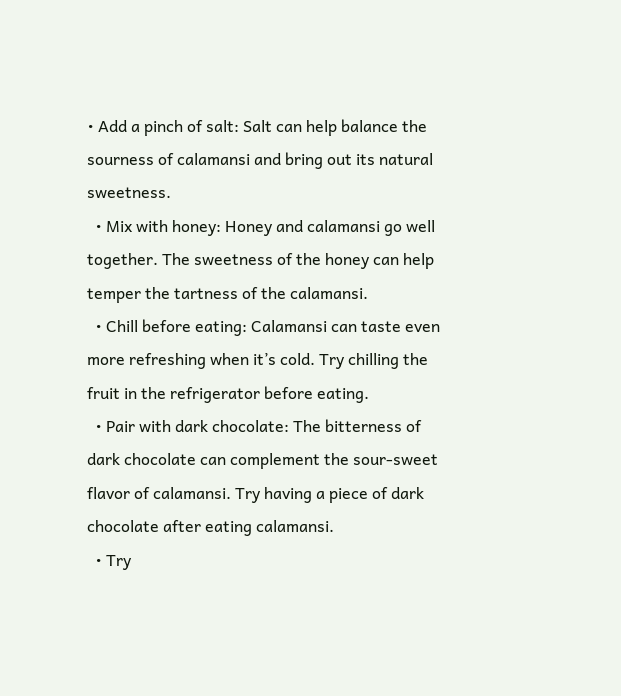• Add a pinch of salt: Salt can help balance the sourness of calamansi and bring out its natural sweetness.
  • Mix with honey: Honey and calamansi go well together. The sweetness of the honey can help temper the tartness of the calamansi.
  • Chill before eating: Calamansi can taste even more refreshing when it’s cold. Try chilling the fruit in the refrigerator before eating.
  • Pair with dark chocolate: The bitterness of dark chocolate can complement the sour-sweet flavor of calamansi. Try having a piece of dark chocolate after eating calamansi.
  • Try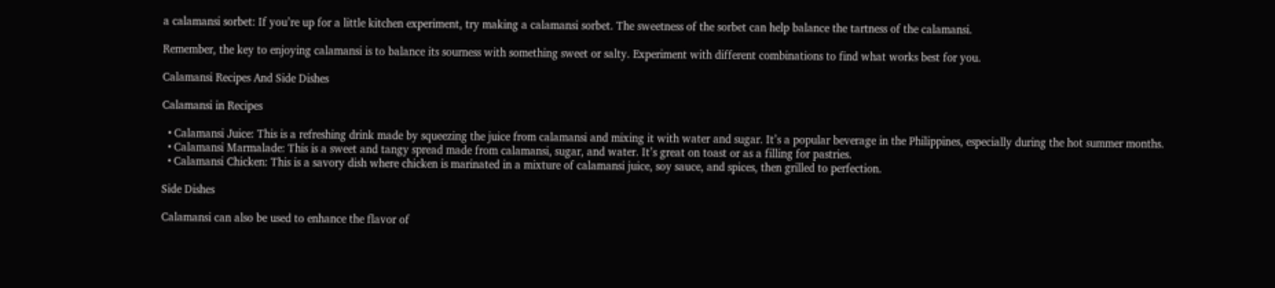a calamansi sorbet: If you’re up for a little kitchen experiment, try making a calamansi sorbet. The sweetness of the sorbet can help balance the tartness of the calamansi.

Remember, the key to enjoying calamansi is to balance its sourness with something sweet or salty. Experiment with different combinations to find what works best for you.

Calamansi Recipes And Side Dishes

Calamansi in Recipes

  • Calamansi Juice: This is a refreshing drink made by squeezing the juice from calamansi and mixing it with water and sugar. It’s a popular beverage in the Philippines, especially during the hot summer months.
  • Calamansi Marmalade: This is a sweet and tangy spread made from calamansi, sugar, and water. It’s great on toast or as a filling for pastries.
  • Calamansi Chicken: This is a savory dish where chicken is marinated in a mixture of calamansi juice, soy sauce, and spices, then grilled to perfection.

Side Dishes

Calamansi can also be used to enhance the flavor of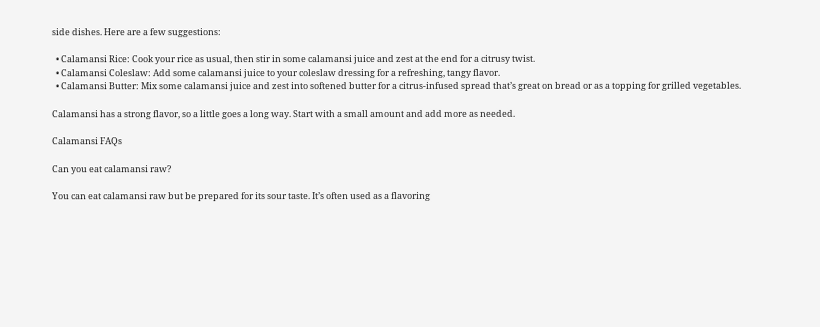side dishes. Here are a few suggestions:

  • Calamansi Rice: Cook your rice as usual, then stir in some calamansi juice and zest at the end for a citrusy twist.
  • Calamansi Coleslaw: Add some calamansi juice to your coleslaw dressing for a refreshing, tangy flavor.
  • Calamansi Butter: Mix some calamansi juice and zest into softened butter for a citrus-infused spread that’s great on bread or as a topping for grilled vegetables.

Calamansi has a strong flavor, so a little goes a long way. Start with a small amount and add more as needed.

Calamansi FAQs

Can you eat calamansi raw?

You can eat calamansi raw but be prepared for its sour taste. It’s often used as a flavoring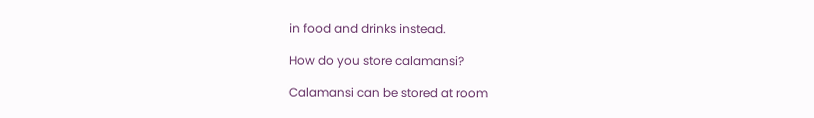in food and drinks instead.

How do you store calamansi?

Calamansi can be stored at room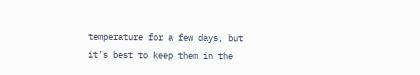temperature for a few days, but it’s best to keep them in the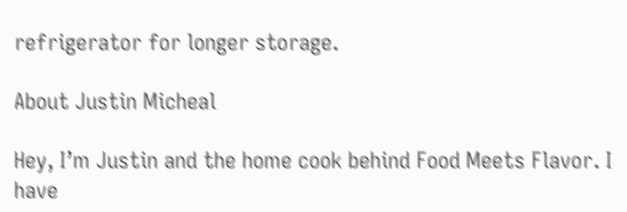refrigerator for longer storage.

About Justin Micheal

Hey, I’m Justin and the home cook behind Food Meets Flavor. I have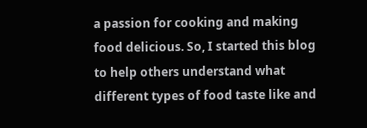a passion for cooking and making food delicious. So, I started this blog to help others understand what different types of food taste like and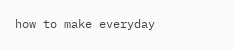how to make everyday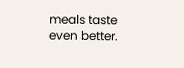meals taste even better.